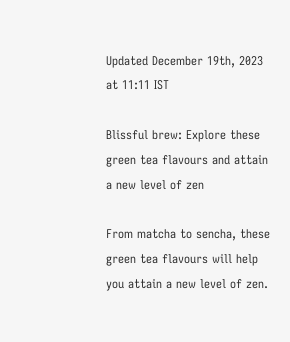Updated December 19th, 2023 at 11:11 IST

Blissful brew: Explore these green tea flavours and attain a new level of zen

From matcha to sencha, these green tea flavours will help you attain a new level of zen.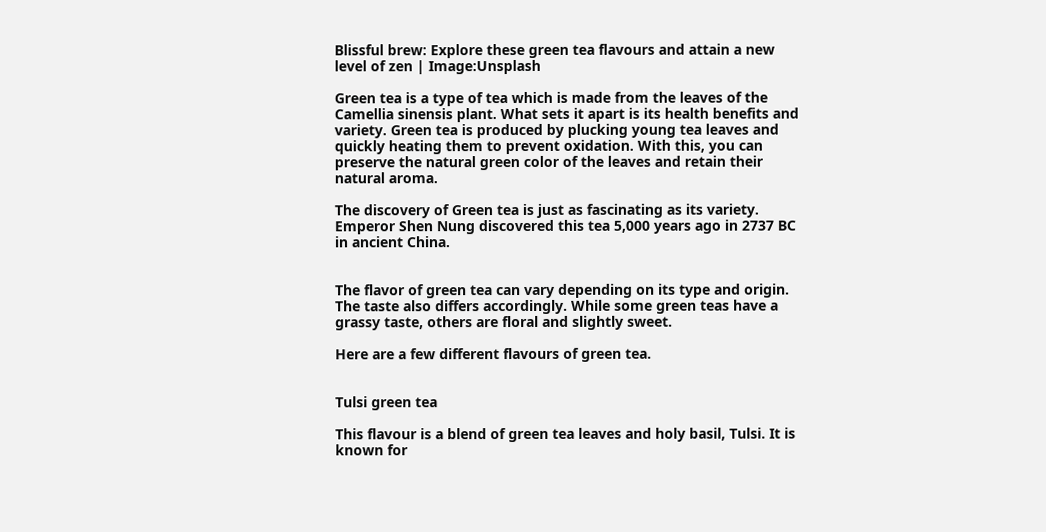Blissful brew: Explore these green tea flavours and attain a new level of zen | Image:Unsplash

Green tea is a type of tea which is made from the leaves of the Camellia sinensis plant. What sets it apart is its health benefits and variety. Green tea is produced by plucking young tea leaves and quickly heating them to prevent oxidation. With this, you can preserve the natural green color of the leaves and retain their natural aroma.

The discovery of Green tea is just as fascinating as its variety. Emperor Shen Nung discovered this tea 5,000 years ago in 2737 BC in ancient China.


The flavor of green tea can vary depending on its type and origin. The taste also differs accordingly. While some green teas have a grassy taste, others are floral and slightly sweet.

Here are a few different flavours of green tea.


Tulsi green tea

This flavour is a blend of green tea leaves and holy basil, Tulsi. It is known for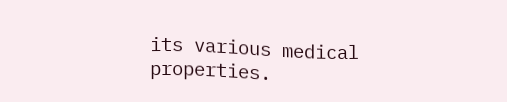its various medical properties.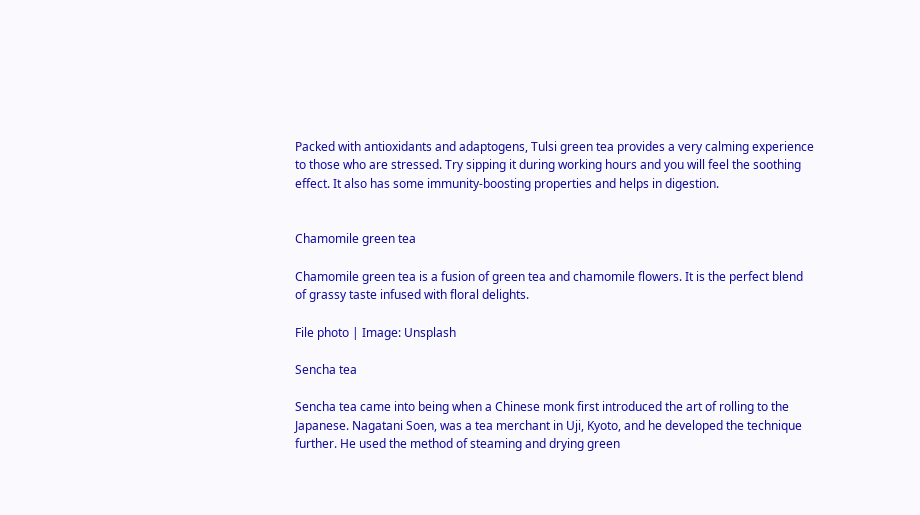Packed with antioxidants and adaptogens, Tulsi green tea provides a very calming experience to those who are stressed. Try sipping it during working hours and you will feel the soothing effect. It also has some immunity-boosting properties and helps in digestion.


Chamomile green tea

Chamomile green tea is a fusion of green tea and chamomile flowers. It is the perfect blend of grassy taste infused with floral delights.

File photo | Image: Unsplash

Sencha tea

Sencha tea came into being when a Chinese monk first introduced the art of rolling to the Japanese. Nagatani Soen, was a tea merchant in Uji, Kyoto, and he developed the technique further. He used the method of steaming and drying green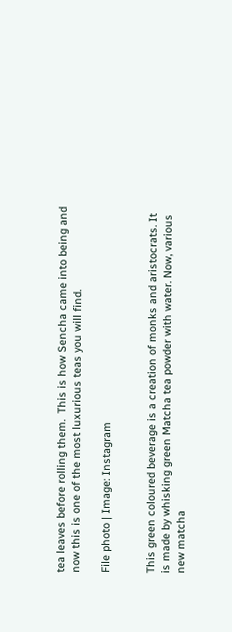tea leaves before rolling them.  This is how Sencha came into being and now this is one of the most luxurious teas you will find.

File photo | Image: Instagram


This green coloured beverage is a creation of monks and aristocrats. It is made by whisking green Matcha tea powder with water. Now, various new matcha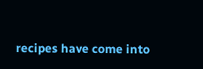recipes have come into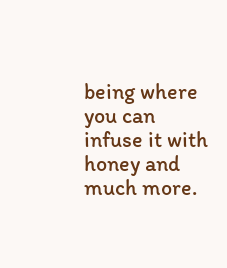being where you can infuse it with honey and much more.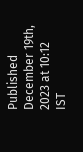Published December 19th, 2023 at 10:12 IST